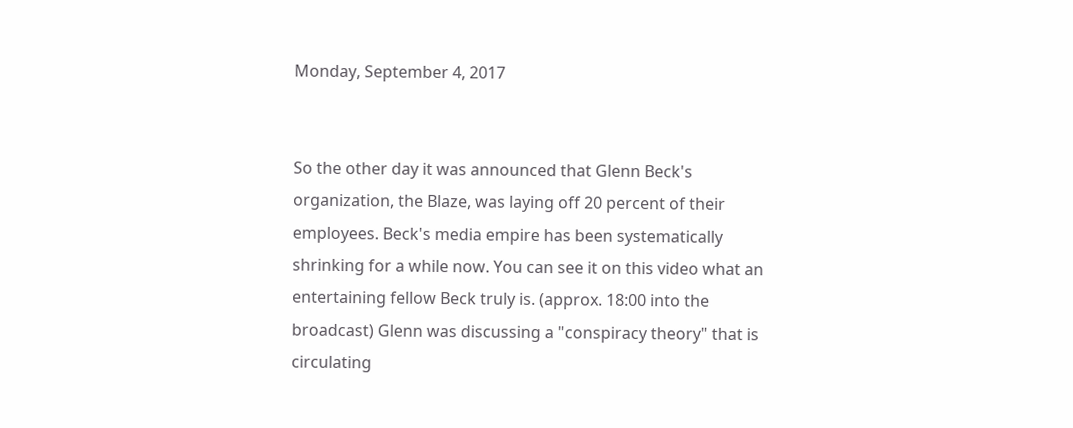Monday, September 4, 2017


So the other day it was announced that Glenn Beck's organization, the Blaze, was laying off 20 percent of their employees. Beck's media empire has been systematically shrinking for a while now. You can see it on this video what an entertaining fellow Beck truly is. (approx. 18:00 into the broadcast) Glenn was discussing a "conspiracy theory" that is circulating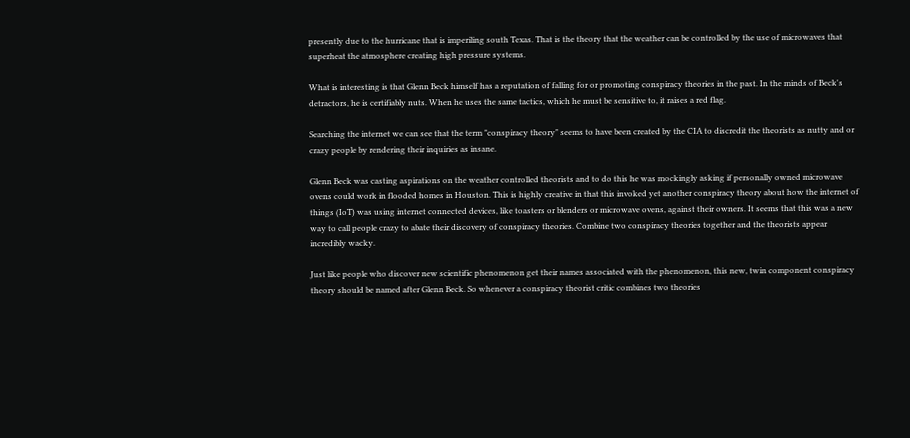presently due to the hurricane that is imperiling south Texas. That is the theory that the weather can be controlled by the use of microwaves that superheat the atmosphere creating high pressure systems.

What is interesting is that Glenn Beck himself has a reputation of falling for or promoting conspiracy theories in the past. In the minds of Beck's detractors, he is certifiably nuts. When he uses the same tactics, which he must be sensitive to, it raises a red flag.

Searching the internet we can see that the term "conspiracy theory" seems to have been created by the CIA to discredit the theorists as nutty and or crazy people by rendering their inquiries as insane.

Glenn Beck was casting aspirations on the weather controlled theorists and to do this he was mockingly asking if personally owned microwave ovens could work in flooded homes in Houston. This is highly creative in that this invoked yet another conspiracy theory about how the internet of things (IoT) was using internet connected devices, like toasters or blenders or microwave ovens, against their owners. It seems that this was a new way to call people crazy to abate their discovery of conspiracy theories. Combine two conspiracy theories together and the theorists appear incredibly wacky.

Just like people who discover new scientific phenomenon get their names associated with the phenomenon, this new, twin component conspiracy theory should be named after Glenn Beck. So whenever a conspiracy theorist critic combines two theories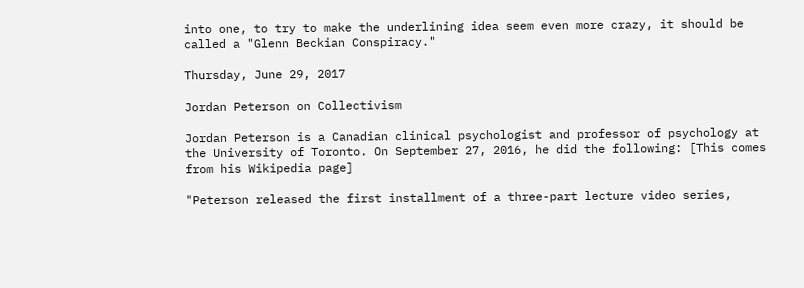into one, to try to make the underlining idea seem even more crazy, it should be called a "Glenn Beckian Conspiracy."

Thursday, June 29, 2017

Jordan Peterson on Collectivism

Jordan Peterson is a Canadian clinical psychologist and professor of psychology at the University of Toronto. On September 27, 2016, he did the following: [This comes from his Wikipedia page]

"Peterson released the first installment of a three-part lecture video series,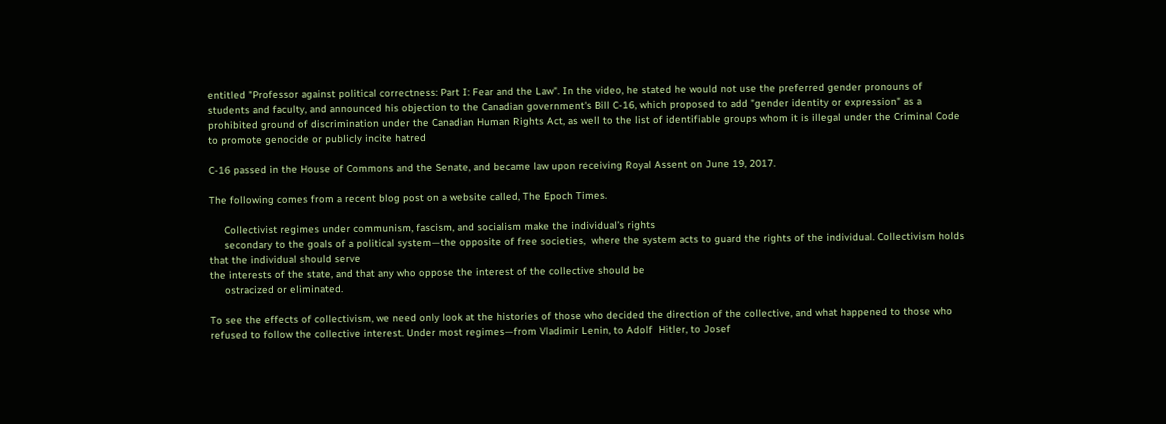entitled "Professor against political correctness: Part I: Fear and the Law". In the video, he stated he would not use the preferred gender pronouns of students and faculty, and announced his objection to the Canadian government's Bill C-16, which proposed to add "gender identity or expression" as a prohibited ground of discrimination under the Canadian Human Rights Act, as well to the list of identifiable groups whom it is illegal under the Criminal Code to promote genocide or publicly incite hatred

C-16 passed in the House of Commons and the Senate, and became law upon receiving Royal Assent on June 19, 2017.

The following comes from a recent blog post on a website called, The Epoch Times.

     Collectivist regimes under communism, fascism, and socialism make the individual’s rights
     secondary to the goals of a political system—the opposite of free societies,  where the system acts to guard the rights of the individual. Collectivism holds that the individual should serve
the interests of the state, and that any who oppose the interest of the collective should be
     ostracized or eliminated.

To see the effects of collectivism, we need only look at the histories of those who decided the direction of the collective, and what happened to those who refused to follow the collective interest. Under most regimes—from Vladimir Lenin, to Adolf  Hitler, to Josef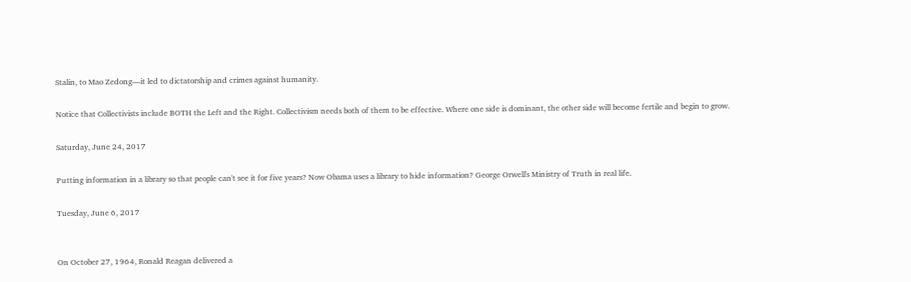Stalin, to Mao Zedong—it led to dictatorship and crimes against humanity.

Notice that Collectivists include BOTH the Left and the Right. Collectivism needs both of them to be effective. Where one side is dominant, the other side will become fertile and begin to grow.

Saturday, June 24, 2017

Putting information in a library so that people can't see it for five years? Now Obama uses a library to hide information? George Orwell's Ministry of Truth in real life.

Tuesday, June 6, 2017


On October 27, 1964, Ronald Reagan delivered a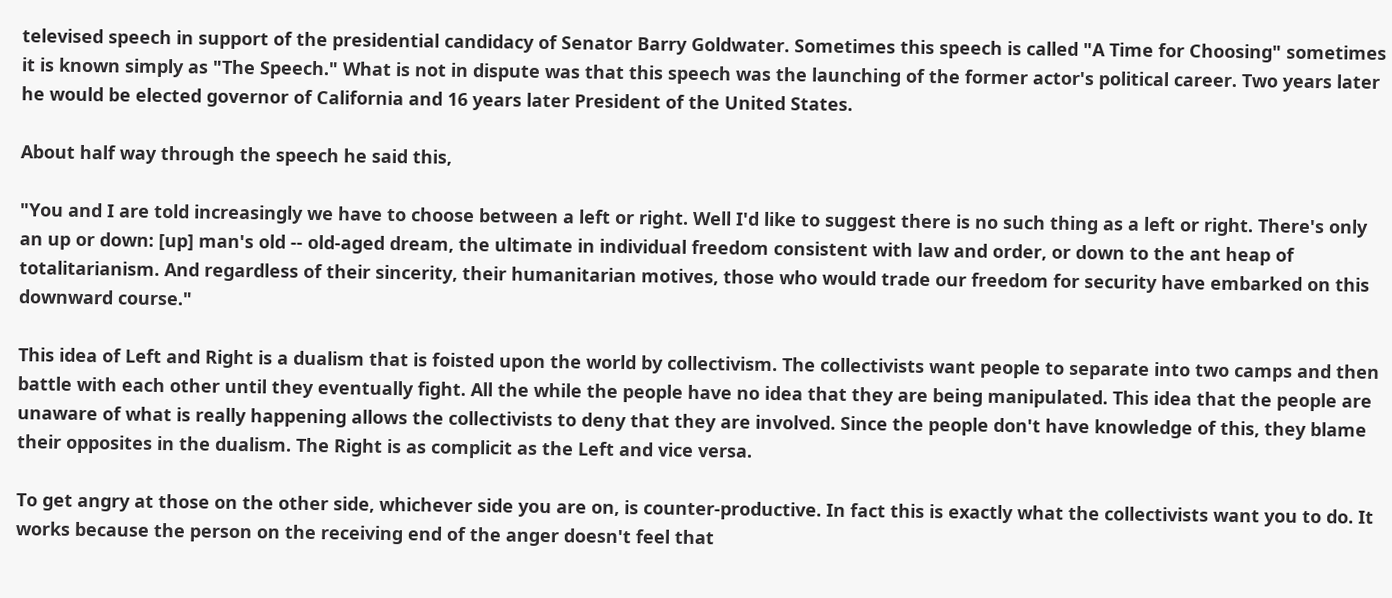televised speech in support of the presidential candidacy of Senator Barry Goldwater. Sometimes this speech is called "A Time for Choosing" sometimes it is known simply as "The Speech." What is not in dispute was that this speech was the launching of the former actor's political career. Two years later he would be elected governor of California and 16 years later President of the United States.

About half way through the speech he said this,

"You and I are told increasingly we have to choose between a left or right. Well I'd like to suggest there is no such thing as a left or right. There's only an up or down: [up] man's old -- old-aged dream, the ultimate in individual freedom consistent with law and order, or down to the ant heap of totalitarianism. And regardless of their sincerity, their humanitarian motives, those who would trade our freedom for security have embarked on this downward course."

This idea of Left and Right is a dualism that is foisted upon the world by collectivism. The collectivists want people to separate into two camps and then battle with each other until they eventually fight. All the while the people have no idea that they are being manipulated. This idea that the people are unaware of what is really happening allows the collectivists to deny that they are involved. Since the people don't have knowledge of this, they blame their opposites in the dualism. The Right is as complicit as the Left and vice versa.

To get angry at those on the other side, whichever side you are on, is counter-productive. In fact this is exactly what the collectivists want you to do. It works because the person on the receiving end of the anger doesn't feel that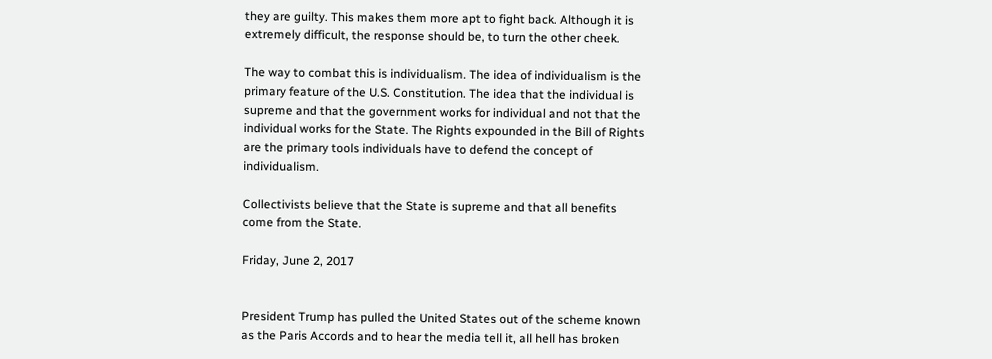they are guilty. This makes them more apt to fight back. Although it is extremely difficult, the response should be, to turn the other cheek.

The way to combat this is individualism. The idea of individualism is the primary feature of the U.S. Constitution. The idea that the individual is supreme and that the government works for individual and not that the individual works for the State. The Rights expounded in the Bill of Rights are the primary tools individuals have to defend the concept of individualism.

Collectivists believe that the State is supreme and that all benefits come from the State.

Friday, June 2, 2017


President Trump has pulled the United States out of the scheme known as the Paris Accords and to hear the media tell it, all hell has broken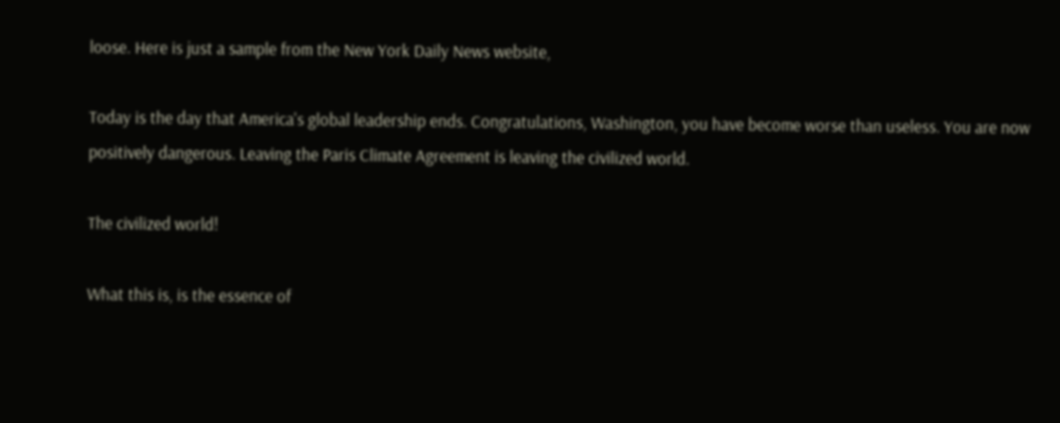loose. Here is just a sample from the New York Daily News website,

Today is the day that America's global leadership ends. Congratulations, Washington, you have become worse than useless. You are now positively dangerous. Leaving the Paris Climate Agreement is leaving the civilized world.

The civilized world!

What this is, is the essence of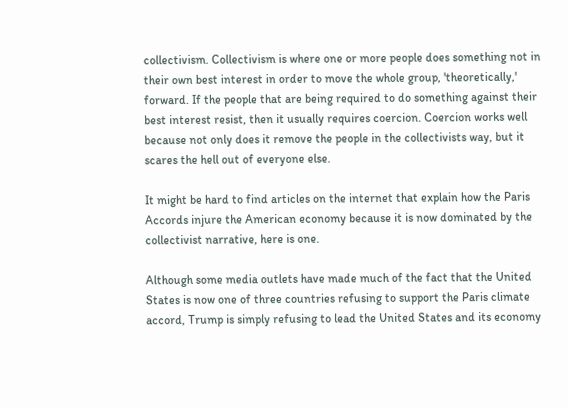collectivism. Collectivism is where one or more people does something not in their own best interest in order to move the whole group, 'theoretically,' forward. If the people that are being required to do something against their best interest resist, then it usually requires coercion. Coercion works well because not only does it remove the people in the collectivists way, but it scares the hell out of everyone else.

It might be hard to find articles on the internet that explain how the Paris Accords injure the American economy because it is now dominated by the collectivist narrative, here is one.

Although some media outlets have made much of the fact that the United States is now one of three countries refusing to support the Paris climate accord, Trump is simply refusing to lead the United States and its economy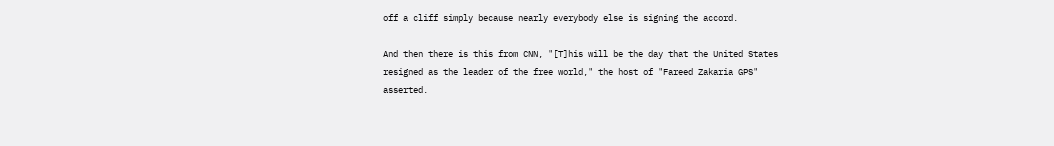off a cliff simply because nearly everybody else is signing the accord.

And then there is this from CNN, "[T]his will be the day that the United States resigned as the leader of the free world," the host of "Fareed Zakaria GPS" asserted.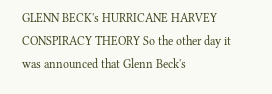GLENN BECK's HURRICANE HARVEY CONSPIRACY THEORY So the other day it was announced that Glenn Beck's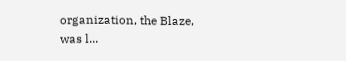organization, the Blaze, was l...